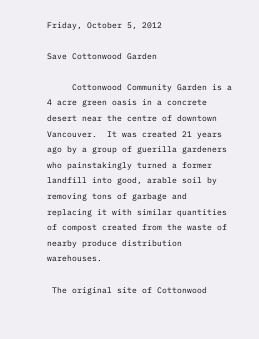Friday, October 5, 2012

Save Cottonwood Garden

     Cottonwood Community Garden is a 4 acre green oasis in a concrete desert near the centre of downtown Vancouver.  It was created 21 years ago by a group of guerilla gardeners who painstakingly turned a former landfill into good, arable soil by removing tons of garbage and replacing it with similar quantities of compost created from the waste of nearby produce distribution warehouses.

 The original site of Cottonwood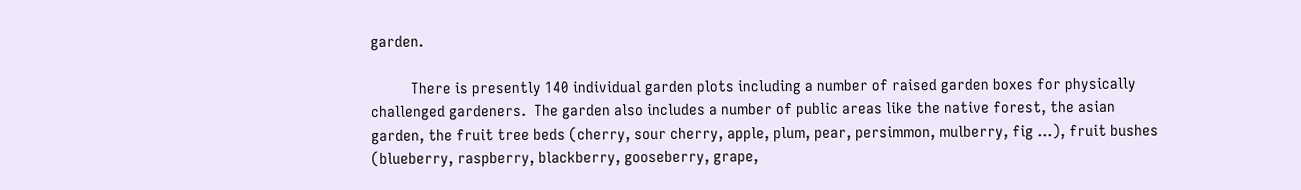garden.

          There is presently 140 individual garden plots including a number of raised garden boxes for physically  challenged gardeners.  The garden also includes a number of public areas like the native forest, the asian garden, the fruit tree beds (cherry, sour cherry, apple, plum, pear, persimmon, mulberry, fig ...), fruit bushes (blueberry, raspberry, blackberry, gooseberry, grape,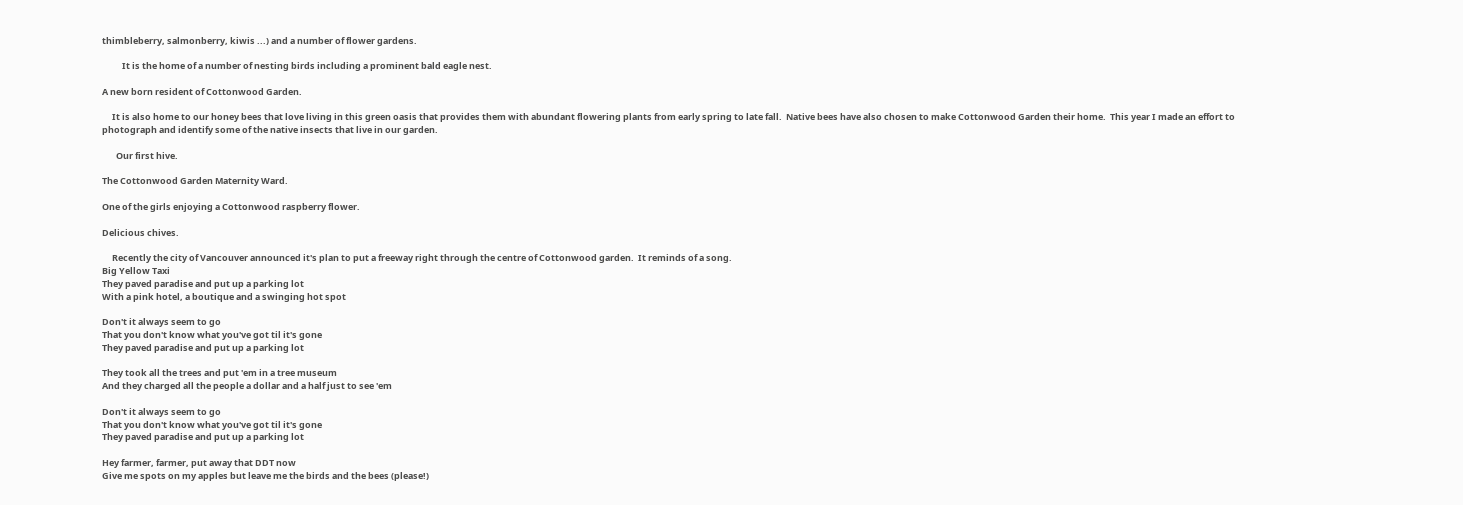thimbleberry, salmonberry, kiwis ...) and a number of flower gardens.

          It is the home of a number of nesting birds including a prominent bald eagle nest.

A new born resident of Cottonwood Garden.

     It is also home to our honey bees that love living in this green oasis that provides them with abundant flowering plants from early spring to late fall.  Native bees have also chosen to make Cottonwood Garden their home.  This year I made an effort to photograph and identify some of the native insects that live in our garden.

       Our first hive.

The Cottonwood Garden Maternity Ward.

One of the girls enjoying a Cottonwood raspberry flower.

Delicious chives.

     Recently the city of Vancouver announced it's plan to put a freeway right through the centre of Cottonwood garden.  It reminds of a song.
Big Yellow Taxi
They paved paradise and put up a parking lot
With a pink hotel, a boutique and a swinging hot spot

Don't it always seem to go
That you don't know what you've got til it's gone
They paved paradise and put up a parking lot

They took all the trees and put 'em in a tree museum
And they charged all the people a dollar and a half just to see 'em

Don't it always seem to go
That you don't know what you've got til it's gone
They paved paradise and put up a parking lot

Hey farmer, farmer, put away that DDT now
Give me spots on my apples but leave me the birds and the bees (please!)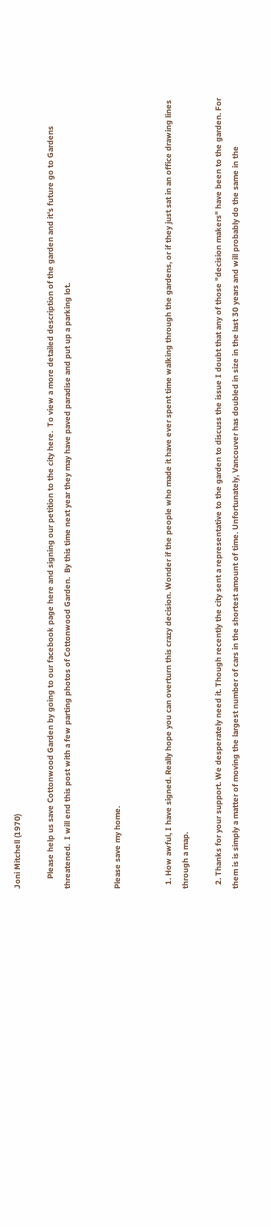Joni Mitchell (1970)

     Please help us save Cottonwood Garden by going to our facebook page here and signing our petition to the city here.  To view a more detailed description of the garden and it's future go to Gardens threatened.  I will end this post with a few parting photos of Cottonwood Garden.  By this time next year they may have paved paradise and put up a parking lot.


Please save my home.


  1. How awful, I have signed. Really hope you can overturn this crazy decision. Wonder if the people who made it have ever spent time walking through the gardens, or if they just sat in an office drawing lines through a map.

  2. Thanks for your support. We desperately need it. Though recently the city sent a representative to the garden to discuss the issue I doubt that any of those "decision makers" have been to the garden. For them is is simply a matter of moving the largest number of cars in the shortest amount of time. Unfortunately, Vancouver has doubled in size in the last 30 years and will probably do the same in the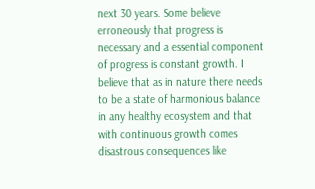next 30 years. Some believe erroneously that progress is necessary and a essential component of progress is constant growth. I believe that as in nature there needs to be a state of harmonious balance in any healthy ecosystem and that with continuous growth comes disastrous consequences like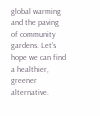global warming and the paving of community gardens. Let's hope we can find a healthier, greener alternative.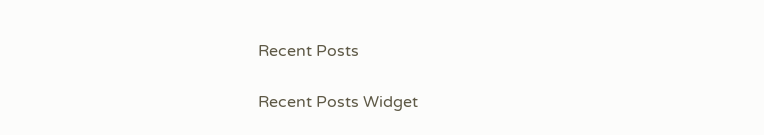Recent Posts

Recent Posts Widget